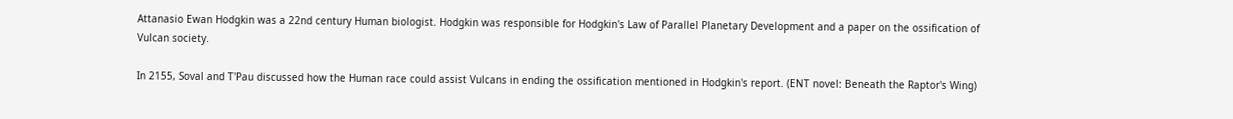Attanasio Ewan Hodgkin was a 22nd century Human biologist. Hodgkin was responsible for Hodgkin's Law of Parallel Planetary Development and a paper on the ossification of Vulcan society.

In 2155, Soval and T'Pau discussed how the Human race could assist Vulcans in ending the ossification mentioned in Hodgkin's report. (ENT novel: Beneath the Raptor's Wing)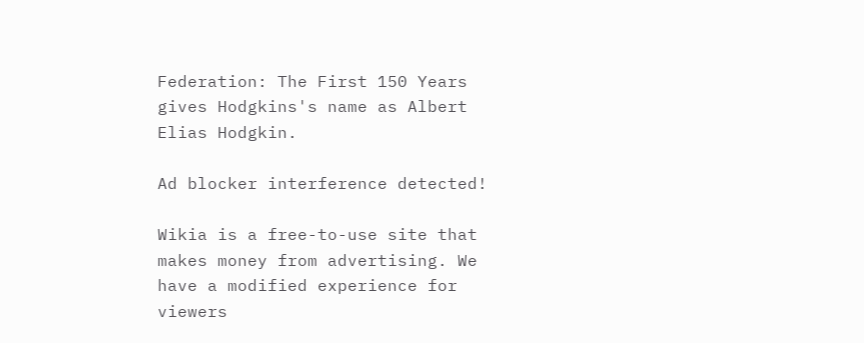Federation: The First 150 Years gives Hodgkins's name as Albert Elias Hodgkin.

Ad blocker interference detected!

Wikia is a free-to-use site that makes money from advertising. We have a modified experience for viewers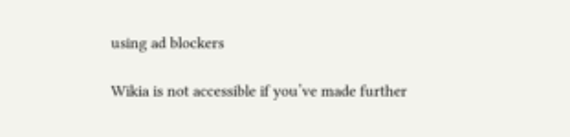using ad blockers

Wikia is not accessible if you’ve made further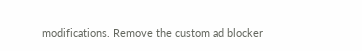modifications. Remove the custom ad blocker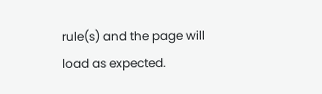rule(s) and the page will load as expected.